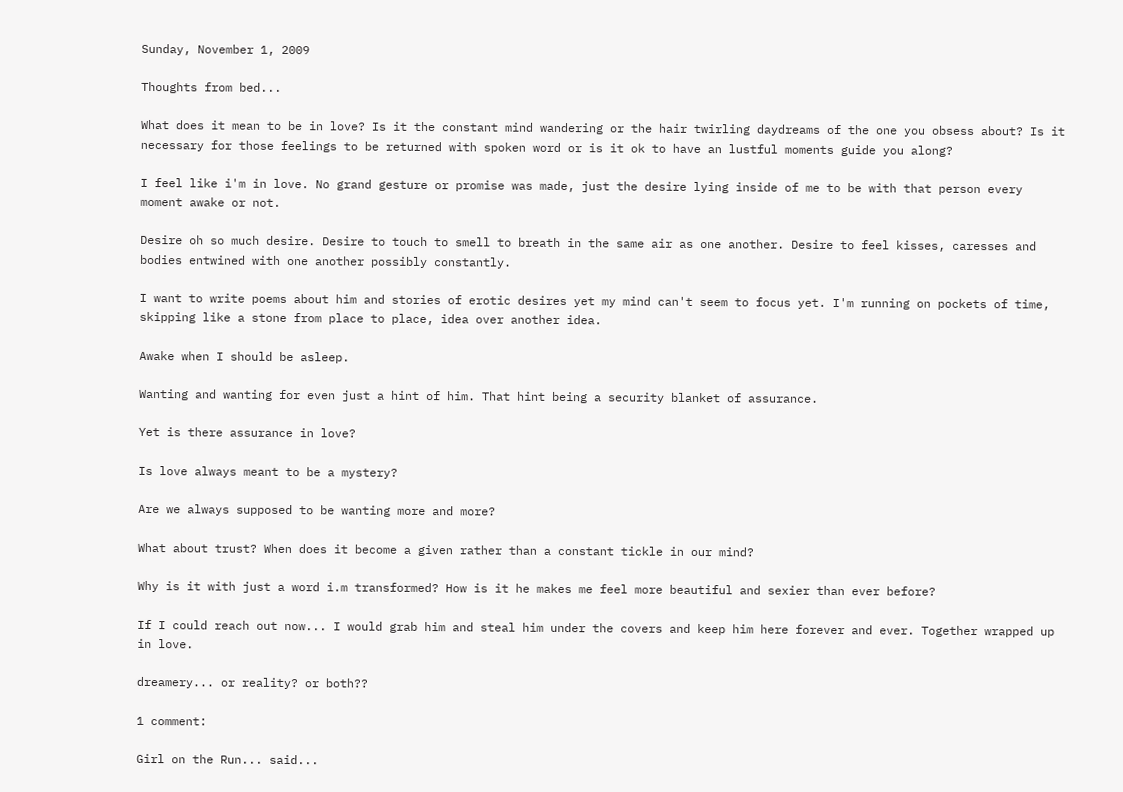Sunday, November 1, 2009

Thoughts from bed...

What does it mean to be in love? Is it the constant mind wandering or the hair twirling daydreams of the one you obsess about? Is it necessary for those feelings to be returned with spoken word or is it ok to have an lustful moments guide you along?

I feel like i'm in love. No grand gesture or promise was made, just the desire lying inside of me to be with that person every moment awake or not.

Desire oh so much desire. Desire to touch to smell to breath in the same air as one another. Desire to feel kisses, caresses and bodies entwined with one another possibly constantly.

I want to write poems about him and stories of erotic desires yet my mind can't seem to focus yet. I'm running on pockets of time, skipping like a stone from place to place, idea over another idea.

Awake when I should be asleep.

Wanting and wanting for even just a hint of him. That hint being a security blanket of assurance.

Yet is there assurance in love?

Is love always meant to be a mystery?

Are we always supposed to be wanting more and more?

What about trust? When does it become a given rather than a constant tickle in our mind?

Why is it with just a word i.m transformed? How is it he makes me feel more beautiful and sexier than ever before?

If I could reach out now... I would grab him and steal him under the covers and keep him here forever and ever. Together wrapped up in love.

dreamery... or reality? or both??

1 comment:

Girl on the Run... said...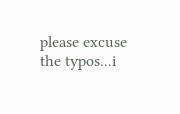please excuse the typos...i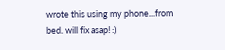wrote this using my phone...from bed. will fix asap! :)